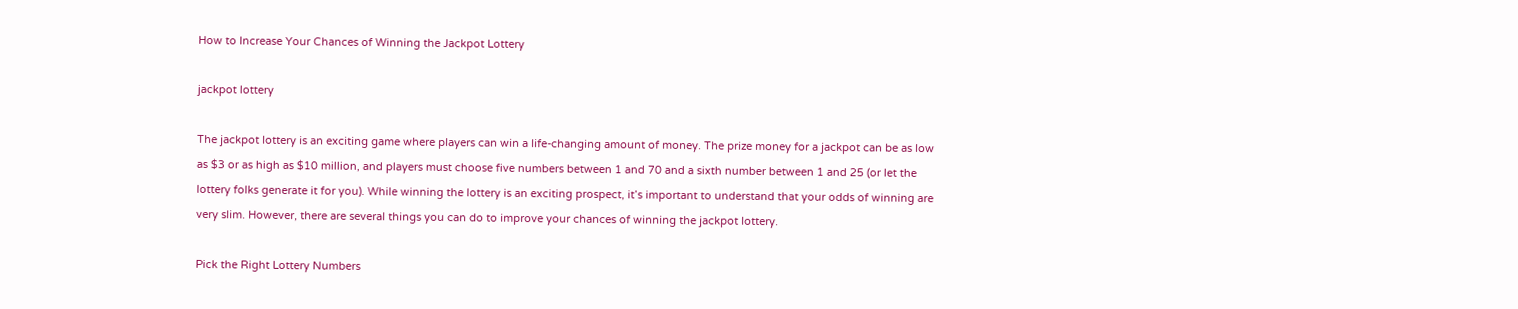How to Increase Your Chances of Winning the Jackpot Lottery

jackpot lottery

The jackpot lottery is an exciting game where players can win a life-changing amount of money. The prize money for a jackpot can be as low as $3 or as high as $10 million, and players must choose five numbers between 1 and 70 and a sixth number between 1 and 25 (or let the lottery folks generate it for you). While winning the lottery is an exciting prospect, it’s important to understand that your odds of winning are very slim. However, there are several things you can do to improve your chances of winning the jackpot lottery.

Pick the Right Lottery Numbers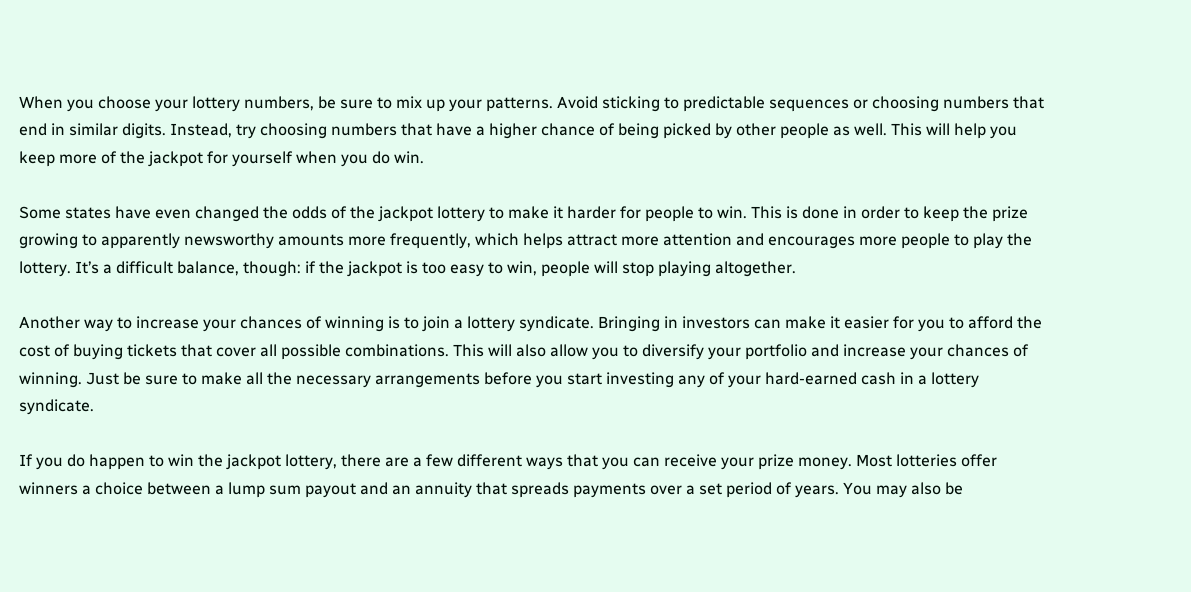When you choose your lottery numbers, be sure to mix up your patterns. Avoid sticking to predictable sequences or choosing numbers that end in similar digits. Instead, try choosing numbers that have a higher chance of being picked by other people as well. This will help you keep more of the jackpot for yourself when you do win.

Some states have even changed the odds of the jackpot lottery to make it harder for people to win. This is done in order to keep the prize growing to apparently newsworthy amounts more frequently, which helps attract more attention and encourages more people to play the lottery. It’s a difficult balance, though: if the jackpot is too easy to win, people will stop playing altogether.

Another way to increase your chances of winning is to join a lottery syndicate. Bringing in investors can make it easier for you to afford the cost of buying tickets that cover all possible combinations. This will also allow you to diversify your portfolio and increase your chances of winning. Just be sure to make all the necessary arrangements before you start investing any of your hard-earned cash in a lottery syndicate.

If you do happen to win the jackpot lottery, there are a few different ways that you can receive your prize money. Most lotteries offer winners a choice between a lump sum payout and an annuity that spreads payments over a set period of years. You may also be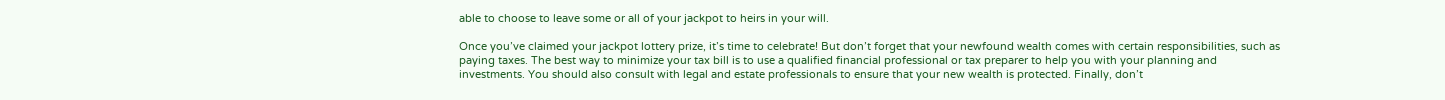able to choose to leave some or all of your jackpot to heirs in your will.

Once you’ve claimed your jackpot lottery prize, it’s time to celebrate! But don’t forget that your newfound wealth comes with certain responsibilities, such as paying taxes. The best way to minimize your tax bill is to use a qualified financial professional or tax preparer to help you with your planning and investments. You should also consult with legal and estate professionals to ensure that your new wealth is protected. Finally, don’t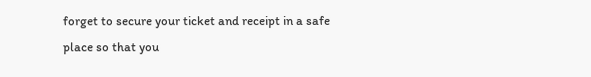forget to secure your ticket and receipt in a safe place so that you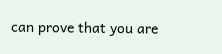can prove that you are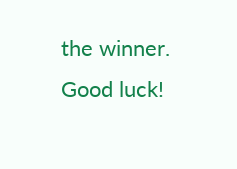the winner. Good luck!